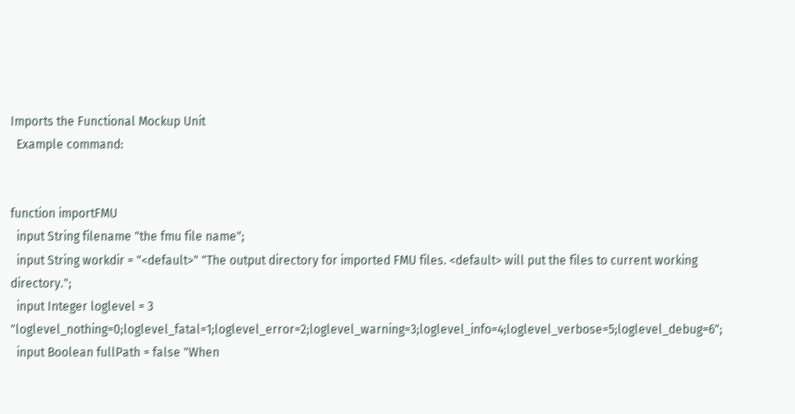Imports the Functional Mockup Unit
  Example command:


function importFMU
  input String filename "the fmu file name";
  input String workdir = "<default>" "The output directory for imported FMU files. <default> will put the files to current working directory.";
  input Integer loglevel = 3 "loglevel_nothing=0;loglevel_fatal=1;loglevel_error=2;loglevel_warning=3;loglevel_info=4;loglevel_verbose=5;loglevel_debug=6";
  input Boolean fullPath = false "When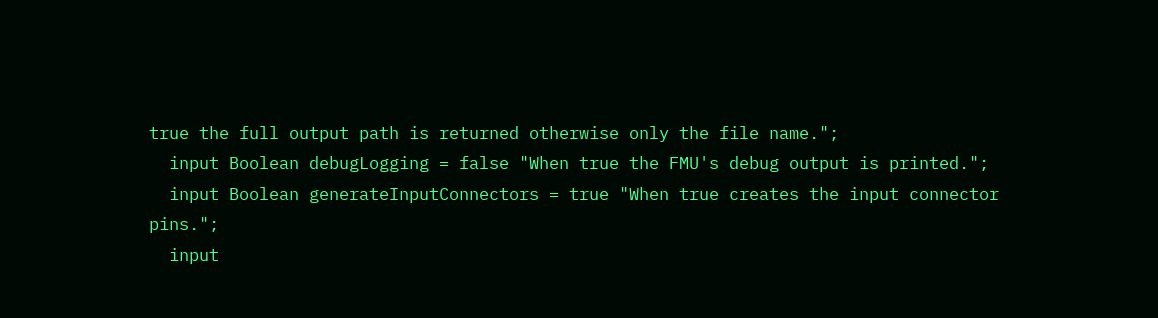true the full output path is returned otherwise only the file name.";
  input Boolean debugLogging = false "When true the FMU's debug output is printed.";
  input Boolean generateInputConnectors = true "When true creates the input connector pins.";
  input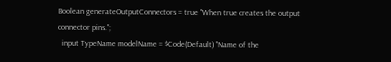Boolean generateOutputConnectors = true "When true creates the output connector pins.";
  input TypeName modelName = $Code(Default) "Name of the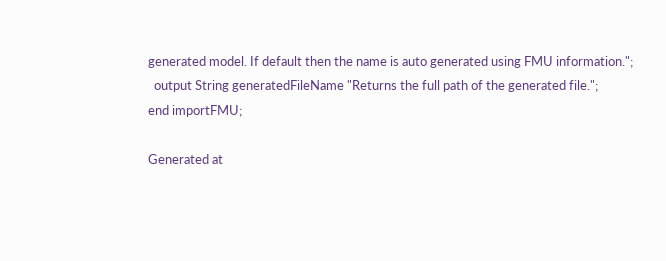generated model. If default then the name is auto generated using FMU information.";
  output String generatedFileName "Returns the full path of the generated file.";
end importFMU;

Generated at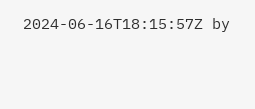2024-06-16T18:15:57Z by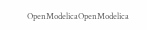OpenModelicaOpenModelica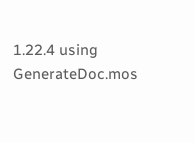1.22.4 using GenerateDoc.mos